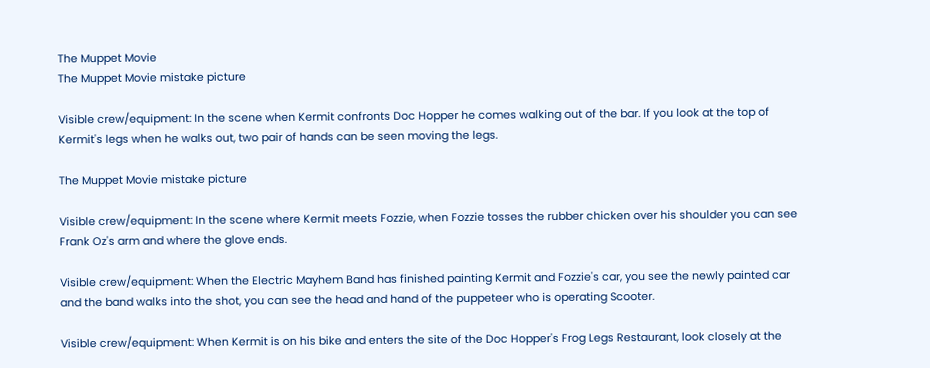The Muppet Movie
The Muppet Movie mistake picture

Visible crew/equipment: In the scene when Kermit confronts Doc Hopper he comes walking out of the bar. If you look at the top of Kermit's legs when he walks out, two pair of hands can be seen moving the legs.

The Muppet Movie mistake picture

Visible crew/equipment: In the scene where Kermit meets Fozzie, when Fozzie tosses the rubber chicken over his shoulder you can see Frank Oz's arm and where the glove ends.

Visible crew/equipment: When the Electric Mayhem Band has finished painting Kermit and Fozzie's car, you see the newly painted car and the band walks into the shot, you can see the head and hand of the puppeteer who is operating Scooter.

Visible crew/equipment: When Kermit is on his bike and enters the site of the Doc Hopper's Frog Legs Restaurant, look closely at the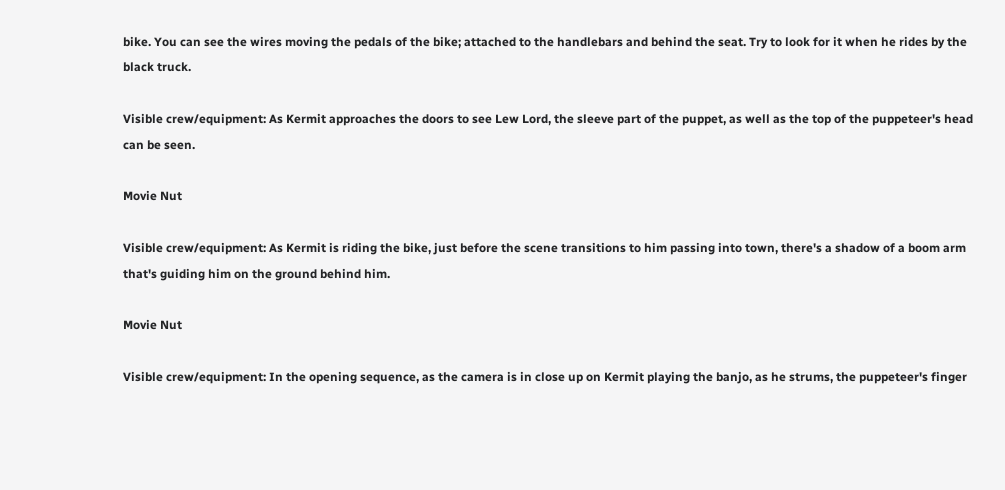bike. You can see the wires moving the pedals of the bike; attached to the handlebars and behind the seat. Try to look for it when he rides by the black truck.

Visible crew/equipment: As Kermit approaches the doors to see Lew Lord, the sleeve part of the puppet, as well as the top of the puppeteer's head can be seen.

Movie Nut

Visible crew/equipment: As Kermit is riding the bike, just before the scene transitions to him passing into town, there's a shadow of a boom arm that's guiding him on the ground behind him.

Movie Nut

Visible crew/equipment: In the opening sequence, as the camera is in close up on Kermit playing the banjo, as he strums, the puppeteer's finger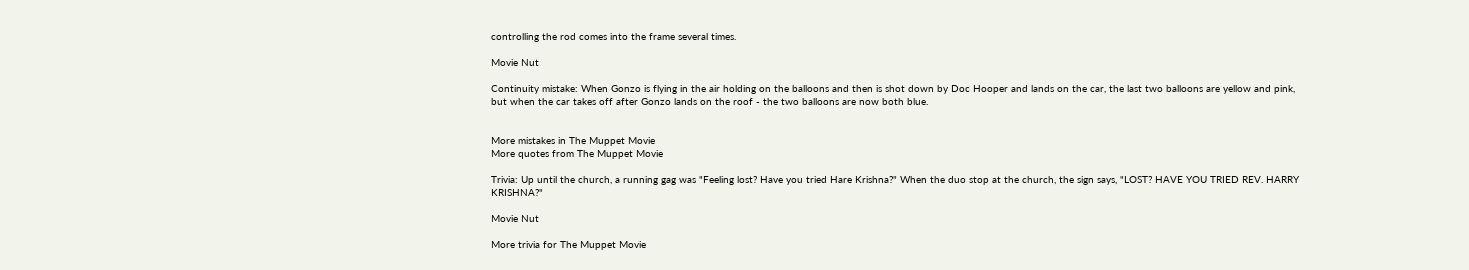controlling the rod comes into the frame several times.

Movie Nut

Continuity mistake: When Gonzo is flying in the air holding on the balloons and then is shot down by Doc Hooper and lands on the car, the last two balloons are yellow and pink, but when the car takes off after Gonzo lands on the roof - the two balloons are now both blue.


More mistakes in The Muppet Movie
More quotes from The Muppet Movie

Trivia: Up until the church, a running gag was "Feeling lost? Have you tried Hare Krishna?" When the duo stop at the church, the sign says, "LOST? HAVE YOU TRIED REV. HARRY KRISHNA?"

Movie Nut

More trivia for The Muppet Movie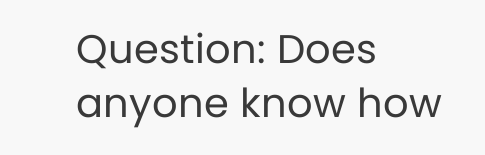Question: Does anyone know how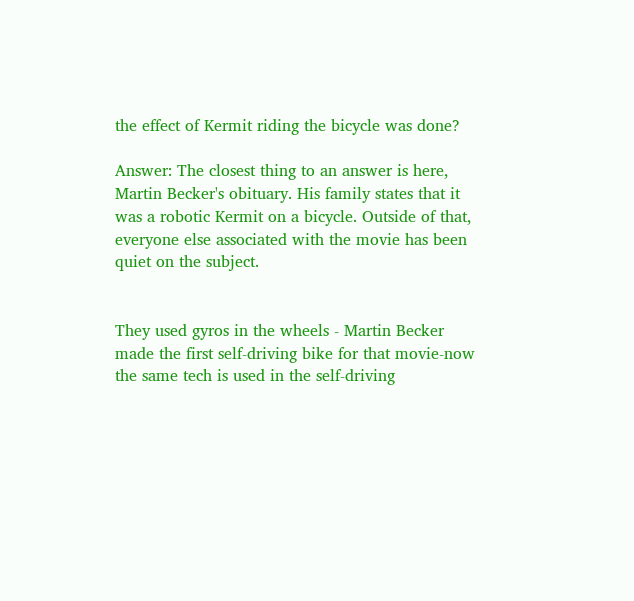the effect of Kermit riding the bicycle was done?

Answer: The closest thing to an answer is here, Martin Becker's obituary. His family states that it was a robotic Kermit on a bicycle. Outside of that, everyone else associated with the movie has been quiet on the subject.


They used gyros in the wheels - Martin Becker made the first self-driving bike for that movie-now the same tech is used in the self-driving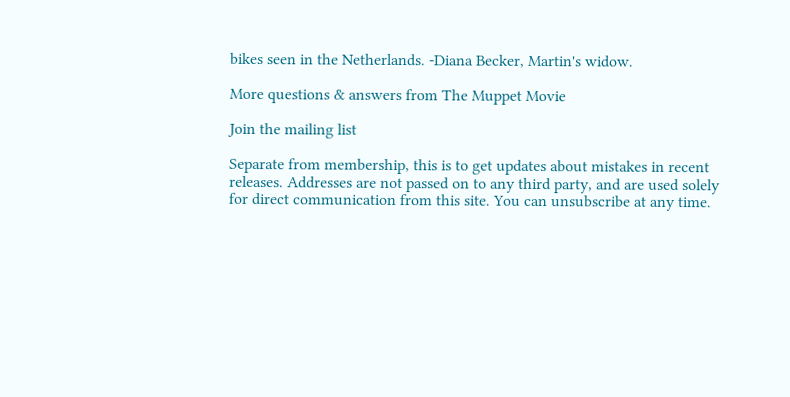bikes seen in the Netherlands. -Diana Becker, Martin's widow.

More questions & answers from The Muppet Movie

Join the mailing list

Separate from membership, this is to get updates about mistakes in recent releases. Addresses are not passed on to any third party, and are used solely for direct communication from this site. You can unsubscribe at any time.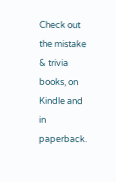Check out the mistake & trivia books, on Kindle and in paperback.